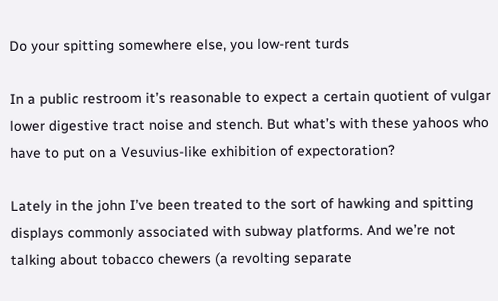Do your spitting somewhere else, you low-rent turds

In a public restroom it’s reasonable to expect a certain quotient of vulgar lower digestive tract noise and stench. But what’s with these yahoos who have to put on a Vesuvius-like exhibition of expectoration?

Lately in the john I’ve been treated to the sort of hawking and spitting displays commonly associated with subway platforms. And we’re not talking about tobacco chewers (a revolting separate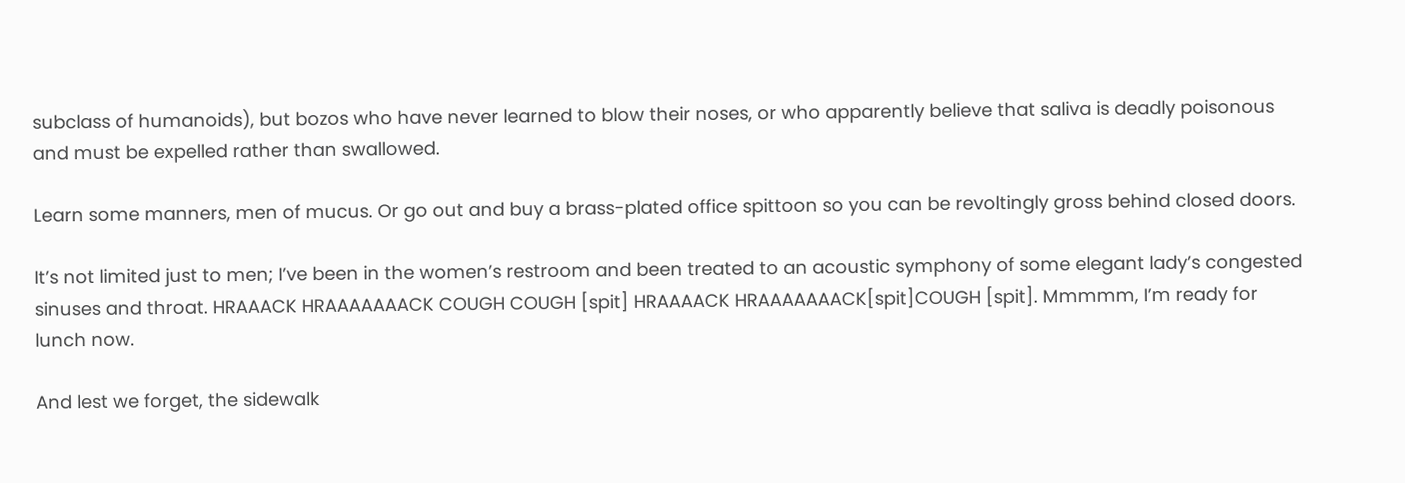subclass of humanoids), but bozos who have never learned to blow their noses, or who apparently believe that saliva is deadly poisonous and must be expelled rather than swallowed.

Learn some manners, men of mucus. Or go out and buy a brass-plated office spittoon so you can be revoltingly gross behind closed doors.

It’s not limited just to men; I’ve been in the women’s restroom and been treated to an acoustic symphony of some elegant lady’s congested sinuses and throat. HRAAACK HRAAAAAAACK COUGH COUGH [spit] HRAAAACK HRAAAAAAACK[spit]COUGH [spit]. Mmmmm, I’m ready for lunch now.

And lest we forget, the sidewalk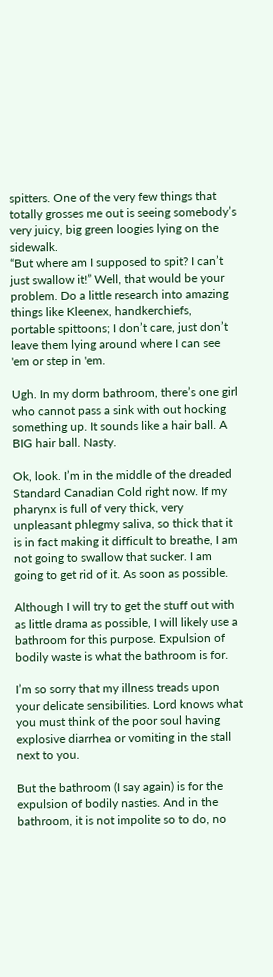spitters. One of the very few things that totally grosses me out is seeing somebody’s very juicy, big green loogies lying on the sidewalk.
“But where am I supposed to spit? I can’t just swallow it!” Well, that would be your problem. Do a little research into amazing things like Kleenex, handkerchiefs, portable spittoons; I don’t care, just don’t leave them lying around where I can see 'em or step in 'em.

Ugh. In my dorm bathroom, there’s one girl who cannot pass a sink with out hocking something up. It sounds like a hair ball. A BIG hair ball. Nasty.

Ok, look. I’m in the middle of the dreaded Standard Canadian Cold right now. If my pharynx is full of very thick, very unpleasant phlegmy saliva, so thick that it is in fact making it difficult to breathe, I am not going to swallow that sucker. I am going to get rid of it. As soon as possible.

Although I will try to get the stuff out with as little drama as possible, I will likely use a bathroom for this purpose. Expulsion of bodily waste is what the bathroom is for.

I’m so sorry that my illness treads upon your delicate sensibilities. Lord knows what you must think of the poor soul having explosive diarrhea or vomiting in the stall next to you.

But the bathroom (I say again) is for the expulsion of bodily nasties. And in the bathroom, it is not impolite so to do, no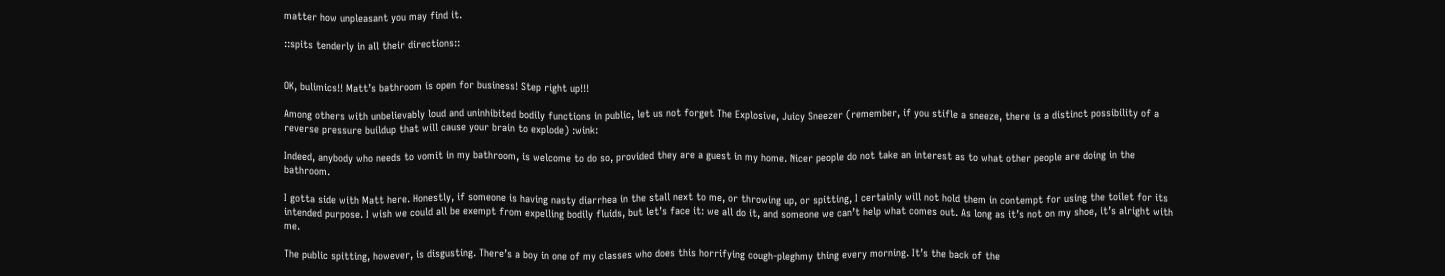matter how unpleasant you may find it.

::spits tenderly in all their directions::


OK, bulimics!! Matt’s bathroom is open for business! Step right up!!!

Among others with unbelievably loud and uninhibited bodily functions in public, let us not forget The Explosive, Juicy Sneezer (remember, if you stifle a sneeze, there is a distinct possibility of a reverse pressure buildup that will cause your brain to explode) :wink:

Indeed, anybody who needs to vomit in my bathroom, is welcome to do so, provided they are a guest in my home. Nicer people do not take an interest as to what other people are doing in the bathroom.

I gotta side with Matt here. Honestly, if someone is having nasty diarrhea in the stall next to me, or throwing up, or spitting, I certainly will not hold them in contempt for using the toilet for its intended purpose. I wish we could all be exempt from expelling bodily fluids, but let’s face it: we all do it, and someone we can’t help what comes out. As long as it’s not on my shoe, it’s alright with me.

The public spitting, however, is disgusting. There’s a boy in one of my classes who does this horrifying cough-pleghmy thing every morning. It’s the back of the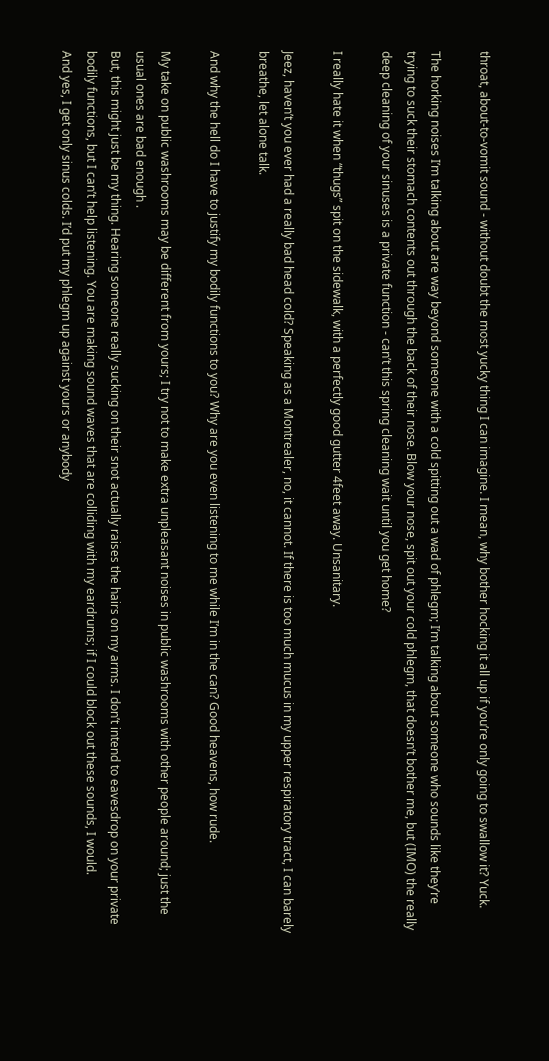throat, about-to-vomit sound - without doubt the most yucky thing I can imagine. I mean, why bother hocking it all up if you’re only going to swallow it? Yuck.

The horking noises I’m talking about are way beyond someone with a cold spitting out a wad of phlegm; I’m talking about someone who sounds like they’re trying to suck their stomach contents out through the back of their nose. Blow your nose, spit out your cold phlegm, that doesn’t bother me, but (IMO) the really deep cleaning of your sinuses is a private function - can’t this spring cleaning wait until you get home?

I really hate it when “thugs” spit on the sidewalk, with a perfectly good gutter 4feet away. Unsanitary.

Jeez, haven’t you ever had a really bad head cold? Speaking as a Montrealer, no, it cannot. If there is too much mucus in my upper respiratory tract, I can barely breathe, let alone talk.

And why the hell do I have to justify my bodily functions to you? Why are you even listening to me while I’m in the can? Good heavens, how rude.

My take on public washrooms may be different from yours; I try not to make extra unpleasant noises in public washrooms with other people around; just the usual ones are bad enough .
But, this might just be my thing. Hearing someone really sucking on their snot actually raises the hairs on my arms. I don’t intend to eavesdrop on your private bodily functions, but I can’t help listening. You are making sound waves that are colliding with my eardrums; if I could block out these sounds, I would.
And yes, I get only sinus colds. I’d put my phlegm up against yours or anybody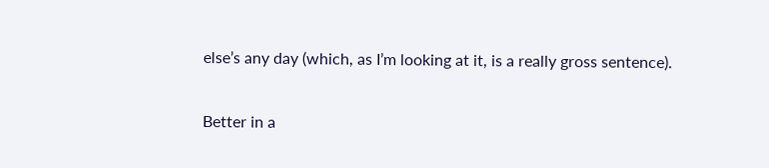else’s any day (which, as I’m looking at it, is a really gross sentence).

Better in a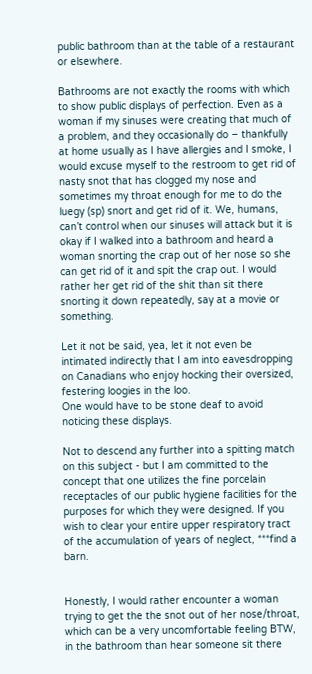public bathroom than at the table of a restaurant or elsewhere.

Bathrooms are not exactly the rooms with which to show public displays of perfection. Even as a woman if my sinuses were creating that much of a problem, and they occasionally do – thankfully at home usually as I have allergies and I smoke, I would excuse myself to the restroom to get rid of nasty snot that has clogged my nose and sometimes my throat enough for me to do the luegy (sp) snort and get rid of it. We, humans, can’t control when our sinuses will attack but it is okay if I walked into a bathroom and heard a woman snorting the crap out of her nose so she can get rid of it and spit the crap out. I would rather her get rid of the shit than sit there snorting it down repeatedly, say at a movie or something.

Let it not be said, yea, let it not even be intimated indirectly that I am into eavesdropping on Canadians who enjoy hocking their oversized, festering loogies in the loo.
One would have to be stone deaf to avoid noticing these displays.

Not to descend any further into a spitting match on this subject - but I am committed to the concept that one utilizes the fine porcelain receptacles of our public hygiene facilities for the purposes for which they were designed. If you wish to clear your entire upper respiratory tract of the accumulation of years of neglect, ***find a barn.


Honestly, I would rather encounter a woman trying to get the the snot out of her nose/throat, which can be a very uncomfortable feeling BTW, in the bathroom than hear someone sit there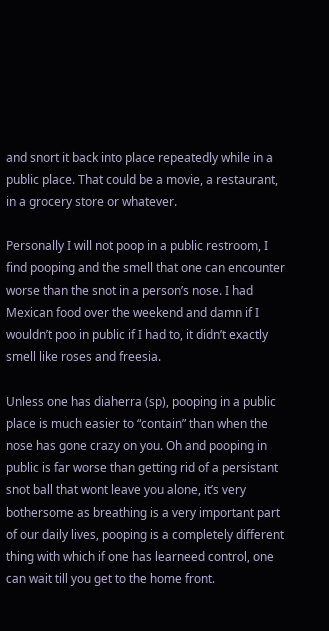and snort it back into place repeatedly while in a public place. That could be a movie, a restaurant, in a grocery store or whatever.

Personally I will not poop in a public restroom, I find pooping and the smell that one can encounter worse than the snot in a person’s nose. I had Mexican food over the weekend and damn if I wouldn’t poo in public if I had to, it didn’t exactly smell like roses and freesia.

Unless one has diaherra (sp), pooping in a public place is much easier to “contain” than when the nose has gone crazy on you. Oh and pooping in public is far worse than getting rid of a persistant snot ball that wont leave you alone, it’s very bothersome as breathing is a very important part of our daily lives, pooping is a completely different thing with which if one has learneed control, one can wait till you get to the home front.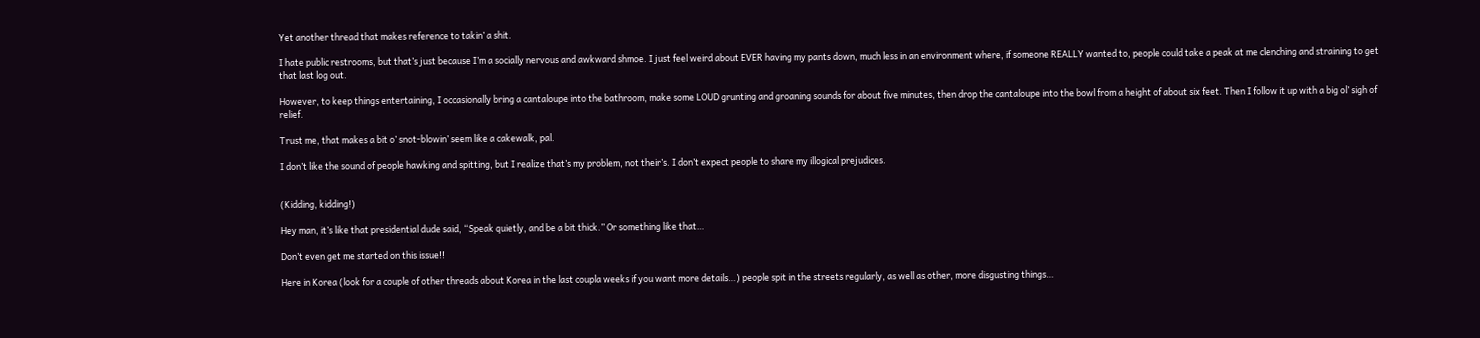Yet another thread that makes reference to takin’ a shit.

I hate public restrooms, but that’s just because I’m a socially nervous and awkward shmoe. I just feel weird about EVER having my pants down, much less in an environment where, if someone REALLY wanted to, people could take a peak at me clenching and straining to get that last log out.

However, to keep things entertaining, I occasionally bring a cantaloupe into the bathroom, make some LOUD grunting and groaning sounds for about five minutes, then drop the cantaloupe into the bowl from a height of about six feet. Then I follow it up with a big ol’ sigh of relief.

Trust me, that makes a bit o’ snot-blowin’ seem like a cakewalk, pal.

I don’t like the sound of people hawking and spitting, but I realize that’s my problem, not their’s. I don’t expect people to share my illogical prejudices.


(Kidding, kidding!)

Hey man, it’s like that presidential dude said, “Speak quietly, and be a bit thick.” Or something like that…

Don’t even get me started on this issue!!

Here in Korea (look for a couple of other threads about Korea in the last coupla weeks if you want more details…) people spit in the streets regularly, as well as other, more disgusting things…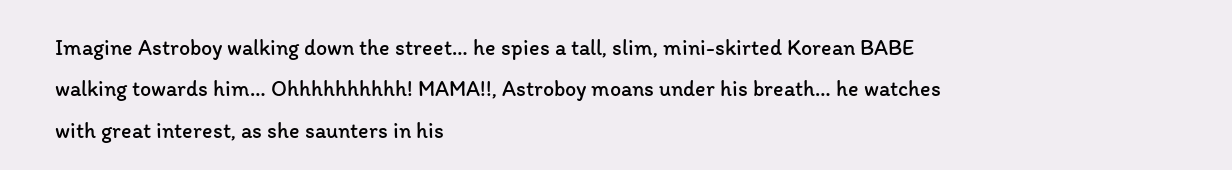Imagine Astroboy walking down the street… he spies a tall, slim, mini-skirted Korean BABE walking towards him… Ohhhhhhhhhh! MAMA!!, Astroboy moans under his breath… he watches with great interest, as she saunters in his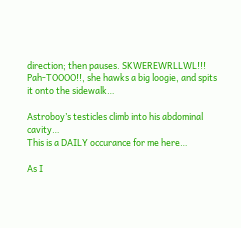direction; then pauses. SKWEREWRLLWL!!! Pah-TOOOO!!, she hawks a big loogie, and spits it onto the sidewalk…

Astroboy’s testicles climb into his abdominal cavity…
This is a DAILY occurance for me here…

As I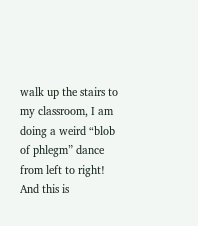walk up the stairs to my classroom, I am doing a weird “blob of phlegm” dance from left to right! And this is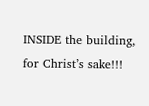INSIDE the building, for Christ’s sake!!!